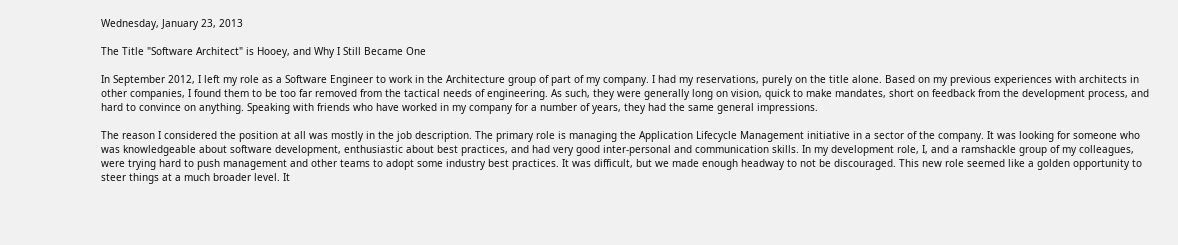Wednesday, January 23, 2013

The Title "Software Architect" is Hooey, and Why I Still Became One

In September 2012, I left my role as a Software Engineer to work in the Architecture group of part of my company. I had my reservations, purely on the title alone. Based on my previous experiences with architects in other companies, I found them to be too far removed from the tactical needs of engineering. As such, they were generally long on vision, quick to make mandates, short on feedback from the development process, and hard to convince on anything. Speaking with friends who have worked in my company for a number of years, they had the same general impressions.

The reason I considered the position at all was mostly in the job description. The primary role is managing the Application Lifecycle Management initiative in a sector of the company. It was looking for someone who was knowledgeable about software development, enthusiastic about best practices, and had very good inter-personal and communication skills. In my development role, I, and a ramshackle group of my colleagues, were trying hard to push management and other teams to adopt some industry best practices. It was difficult, but we made enough headway to not be discouraged. This new role seemed like a golden opportunity to steer things at a much broader level. It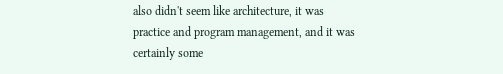also didn't seem like architecture, it was practice and program management, and it was certainly some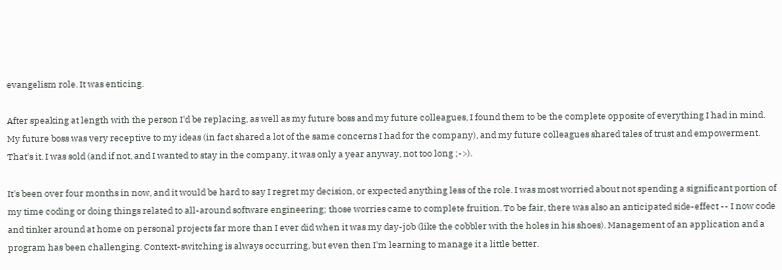evangelism role. It was enticing.

After speaking at length with the person I'd be replacing, as well as my future boss and my future colleagues, I found them to be the complete opposite of everything I had in mind. My future boss was very receptive to my ideas (in fact shared a lot of the same concerns I had for the company), and my future colleagues shared tales of trust and empowerment. That's it. I was sold (and if not, and I wanted to stay in the company, it was only a year anyway, not too long ;->).

It's been over four months in now, and it would be hard to say I regret my decision, or expected anything less of the role. I was most worried about not spending a significant portion of my time coding or doing things related to all-around software engineering; those worries came to complete fruition. To be fair, there was also an anticipated side-effect -- I now code and tinker around at home on personal projects far more than I ever did when it was my day-job (like the cobbler with the holes in his shoes). Management of an application and a program has been challenging. Context-switching is always occurring, but even then I'm learning to manage it a little better.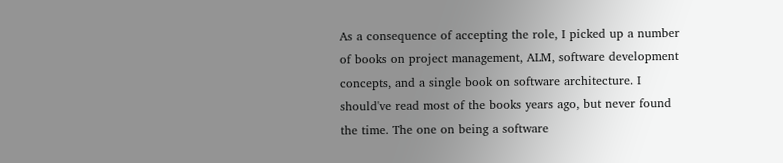As a consequence of accepting the role, I picked up a number of books on project management, ALM, software development concepts, and a single book on software architecture. I should've read most of the books years ago, but never found the time. The one on being a software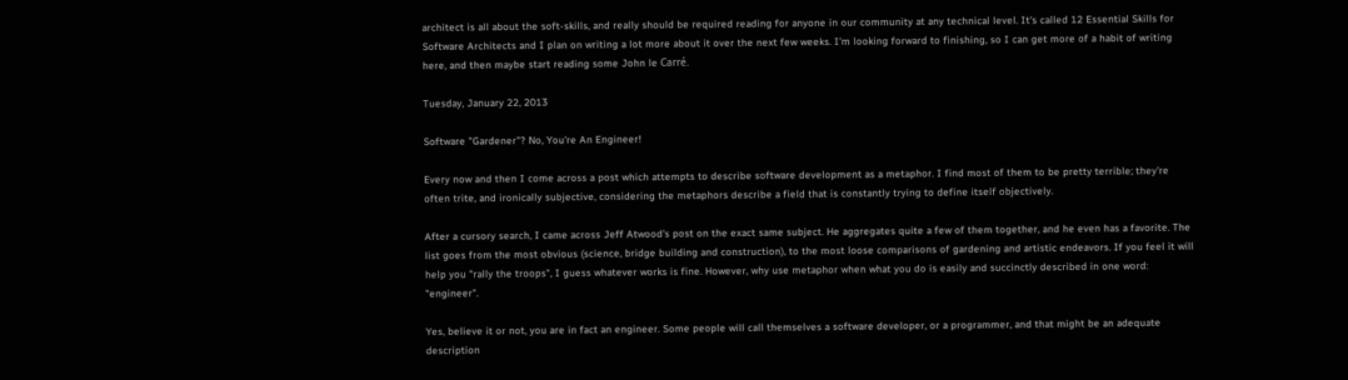architect is all about the soft-skills, and really should be required reading for anyone in our community at any technical level. It's called 12 Essential Skills for Software Architects and I plan on writing a lot more about it over the next few weeks. I'm looking forward to finishing, so I can get more of a habit of writing here, and then maybe start reading some John le Carré.

Tuesday, January 22, 2013

Software "Gardener"? No, You're An Engineer!

Every now and then I come across a post which attempts to describe software development as a metaphor. I find most of them to be pretty terrible; they're often trite, and ironically subjective, considering the metaphors describe a field that is constantly trying to define itself objectively.

After a cursory search, I came across Jeff Atwood's post on the exact same subject. He aggregates quite a few of them together, and he even has a favorite. The list goes from the most obvious (science, bridge building and construction), to the most loose comparisons of gardening and artistic endeavors. If you feel it will help you "rally the troops", I guess whatever works is fine. However, why use metaphor when what you do is easily and succinctly described in one word: "engineer".

Yes, believe it or not, you are in fact an engineer. Some people will call themselves a software developer, or a programmer, and that might be an adequate description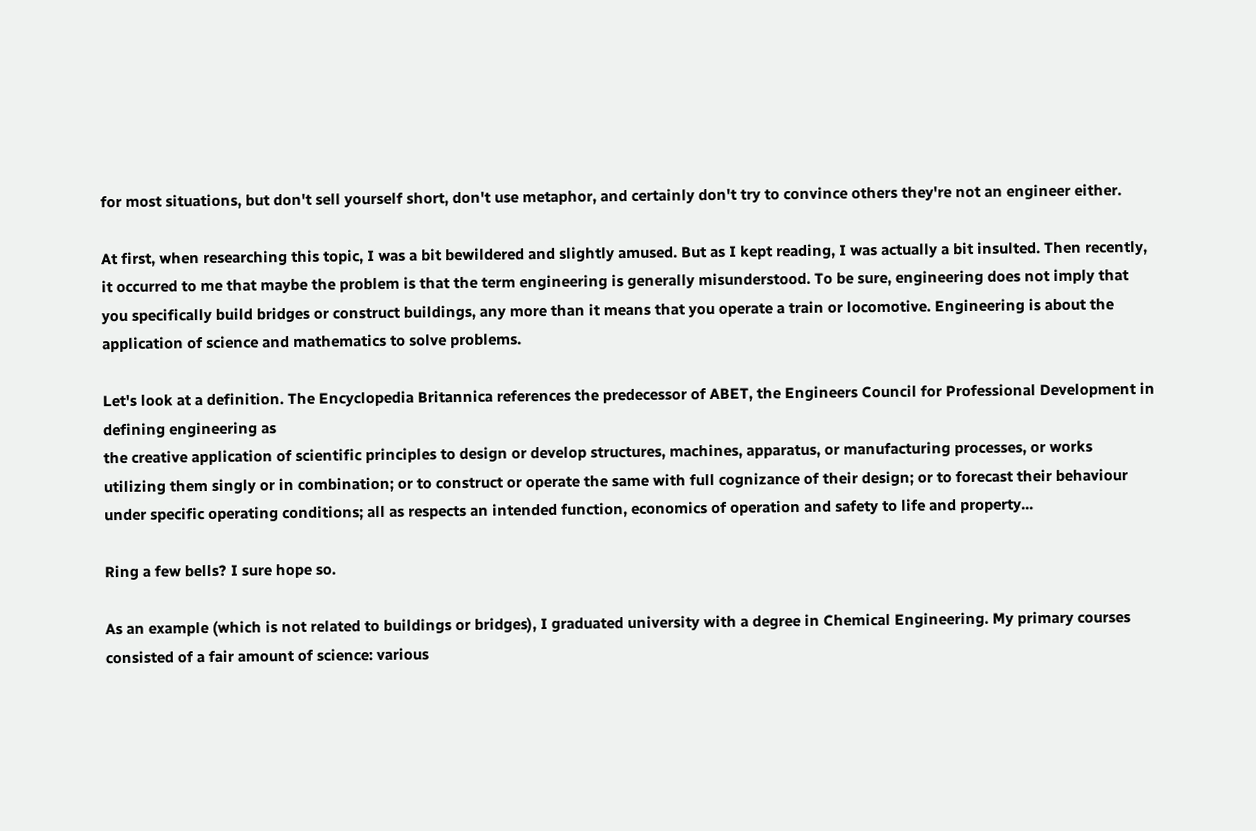for most situations, but don't sell yourself short, don't use metaphor, and certainly don't try to convince others they're not an engineer either.

At first, when researching this topic, I was a bit bewildered and slightly amused. But as I kept reading, I was actually a bit insulted. Then recently, it occurred to me that maybe the problem is that the term engineering is generally misunderstood. To be sure, engineering does not imply that you specifically build bridges or construct buildings, any more than it means that you operate a train or locomotive. Engineering is about the application of science and mathematics to solve problems.

Let's look at a definition. The Encyclopedia Britannica references the predecessor of ABET, the Engineers Council for Professional Development in defining engineering as
the creative application of scientific principles to design or develop structures, machines, apparatus, or manufacturing processes, or works utilizing them singly or in combination; or to construct or operate the same with full cognizance of their design; or to forecast their behaviour under specific operating conditions; all as respects an intended function, economics of operation and safety to life and property...

Ring a few bells? I sure hope so.

As an example (which is not related to buildings or bridges), I graduated university with a degree in Chemical Engineering. My primary courses consisted of a fair amount of science: various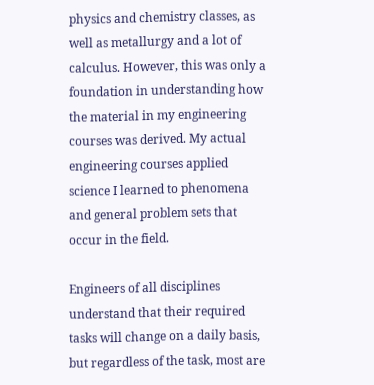physics and chemistry classes, as well as metallurgy and a lot of calculus. However, this was only a foundation in understanding how the material in my engineering courses was derived. My actual engineering courses applied science I learned to phenomena and general problem sets that occur in the field.

Engineers of all disciplines understand that their required tasks will change on a daily basis, but regardless of the task, most are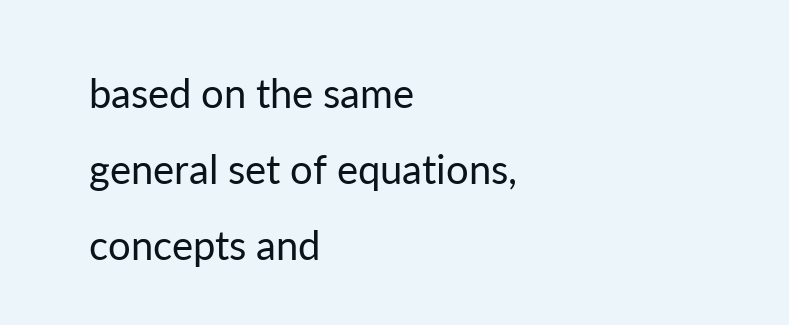based on the same general set of equations, concepts and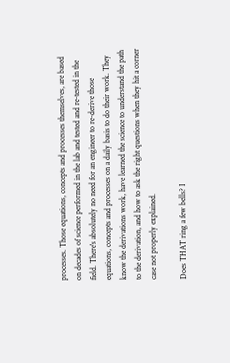processes. Those equations, concepts and processes themselves, are based on decades of science performed in the lab and tested and re-tested in the field. There's absolutely no need for an engineer to re-derive those equations, concepts and processes on a daily basis to do their work. They know the derivations work, have learned the science to understand the path to the derivation, and how to ask the right questions when they hit a corner case not properly explained.

Does THAT ring a few bells? I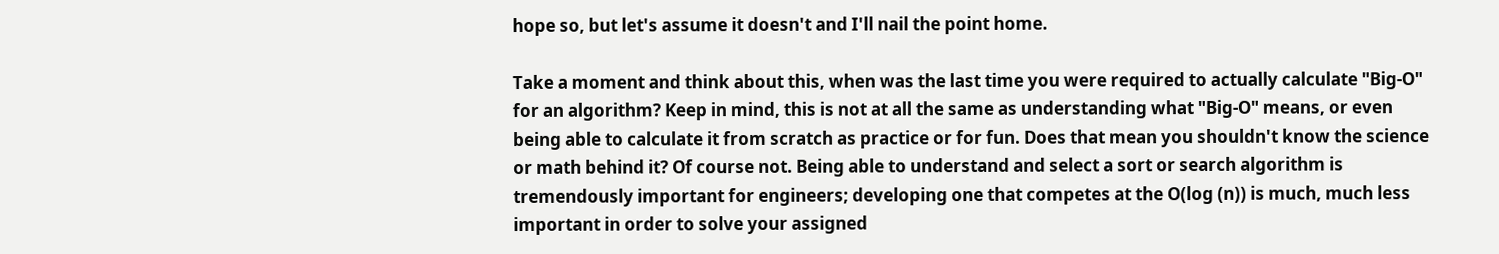hope so, but let's assume it doesn't and I'll nail the point home.

Take a moment and think about this, when was the last time you were required to actually calculate "Big-O" for an algorithm? Keep in mind, this is not at all the same as understanding what "Big-O" means, or even being able to calculate it from scratch as practice or for fun. Does that mean you shouldn't know the science or math behind it? Of course not. Being able to understand and select a sort or search algorithm is tremendously important for engineers; developing one that competes at the O(log (n)) is much, much less important in order to solve your assigned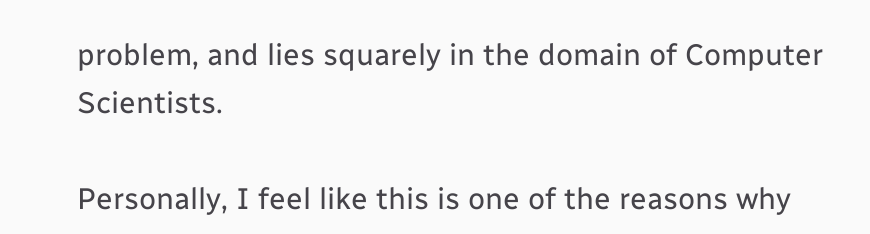problem, and lies squarely in the domain of Computer Scientists.

Personally, I feel like this is one of the reasons why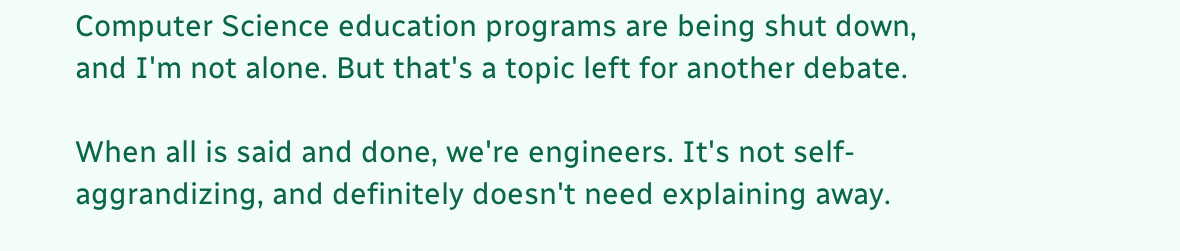Computer Science education programs are being shut down, and I'm not alone. But that's a topic left for another debate.

When all is said and done, we're engineers. It's not self-aggrandizing, and definitely doesn't need explaining away.